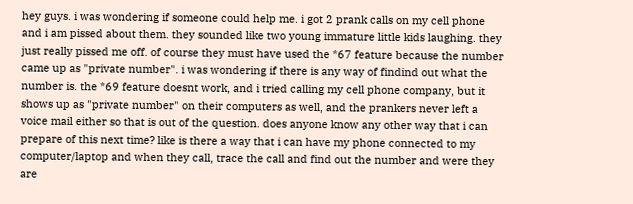hey guys. i was wondering if someone could help me. i got 2 prank calls on my cell phone and i am pissed about them. they sounded like two young immature little kids laughing. they just really pissed me off. of course they must have used the *67 feature because the number came up as "private number". i was wondering if there is any way of findind out what the number is. the *69 feature doesnt work, and i tried calling my cell phone company, but it shows up as "private number" on their computers as well, and the prankers never left a voice mail either so that is out of the question. does anyone know any other way that i can prepare of this next time? like is there a way that i can have my phone connected to my computer/laptop and when they call, trace the call and find out the number and were they are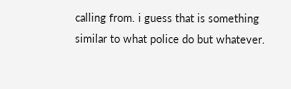calling from. i guess that is something similar to what police do but whatever.